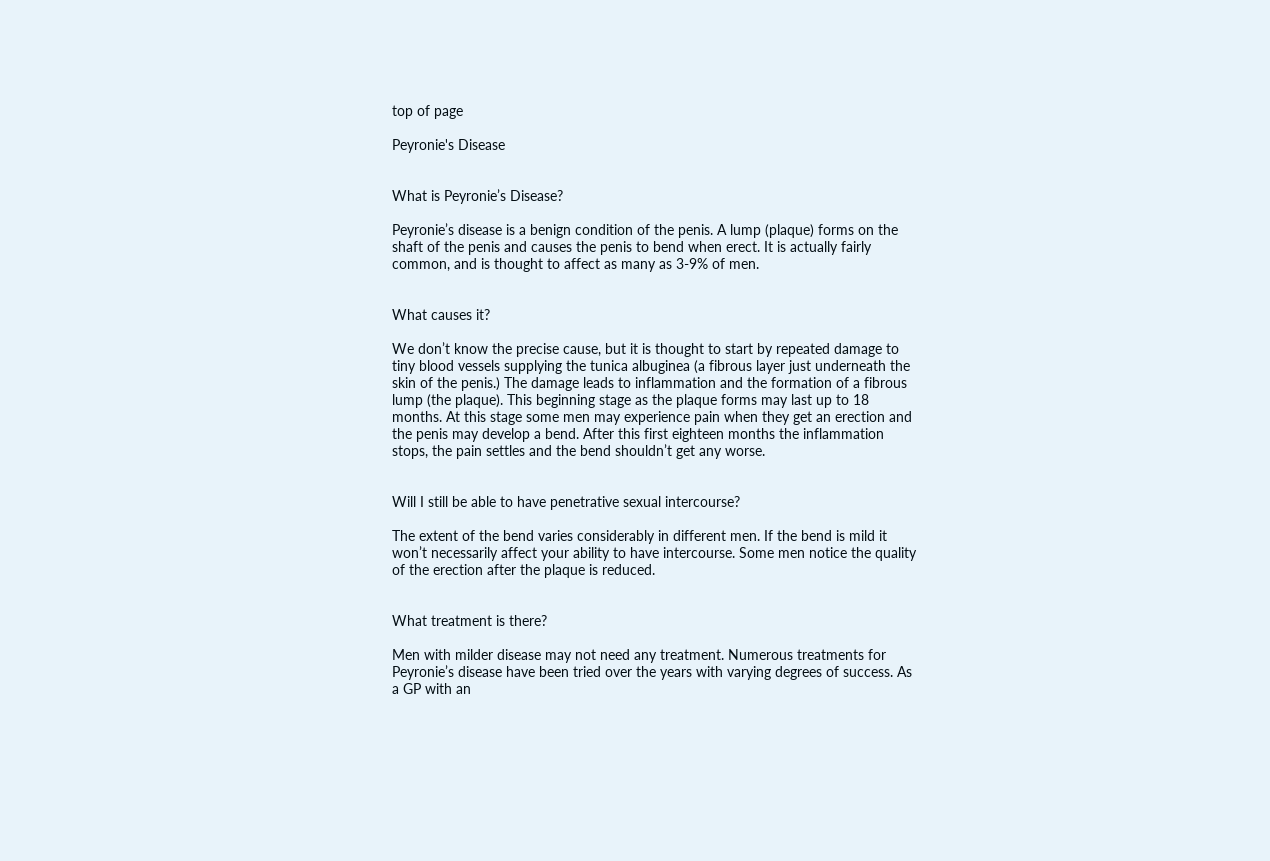top of page

Peyronie's Disease


What is Peyronie’s Disease?

Peyronie’s disease is a benign condition of the penis. A lump (plaque) forms on the shaft of the penis and causes the penis to bend when erect. It is actually fairly common, and is thought to affect as many as 3-9% of men.


What causes it?

We don’t know the precise cause, but it is thought to start by repeated damage to tiny blood vessels supplying the tunica albuginea (a fibrous layer just underneath the skin of the penis.) The damage leads to inflammation and the formation of a fibrous lump (the plaque). This beginning stage as the plaque forms may last up to 18 months. At this stage some men may experience pain when they get an erection and the penis may develop a bend. After this first eighteen months the inflammation stops, the pain settles and the bend shouldn’t get any worse.


Will I still be able to have penetrative sexual intercourse?

The extent of the bend varies considerably in different men. If the bend is mild it won’t necessarily affect your ability to have intercourse. Some men notice the quality of the erection after the plaque is reduced.


What treatment is there?

Men with milder disease may not need any treatment. Numerous treatments for Peyronie’s disease have been tried over the years with varying degrees of success. As a GP with an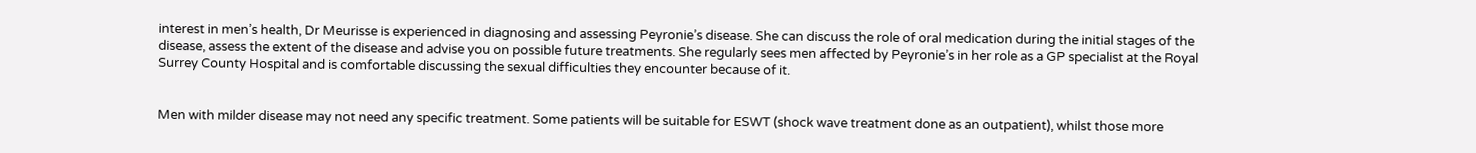interest in men’s health, Dr Meurisse is experienced in diagnosing and assessing Peyronie’s disease. She can discuss the role of oral medication during the initial stages of the disease, assess the extent of the disease and advise you on possible future treatments. She regularly sees men affected by Peyronie’s in her role as a GP specialist at the Royal Surrey County Hospital and is comfortable discussing the sexual difficulties they encounter because of it.


Men with milder disease may not need any specific treatment. Some patients will be suitable for ESWT (shock wave treatment done as an outpatient), whilst those more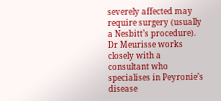severely affected may require surgery (usually a Nesbitt’s procedure). Dr Meurisse works closely with a consultant who specialises in Peyronie’s disease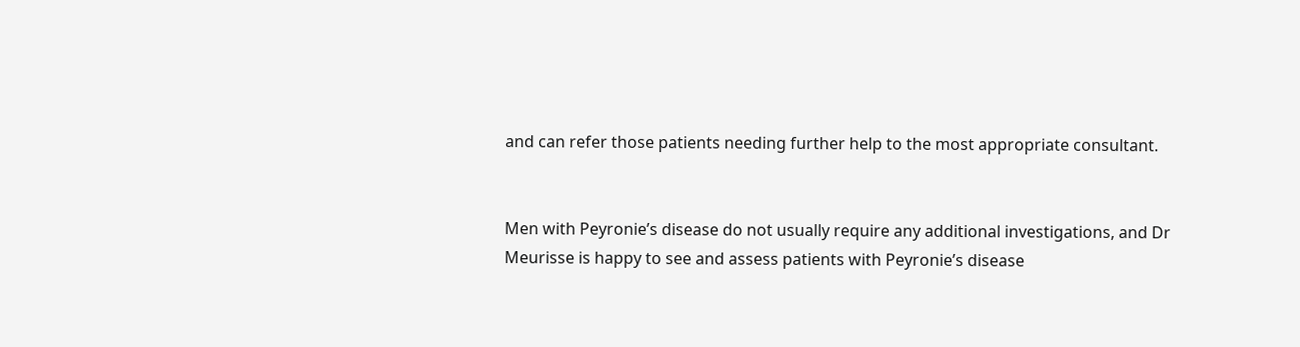and can refer those patients needing further help to the most appropriate consultant.


Men with Peyronie’s disease do not usually require any additional investigations, and Dr Meurisse is happy to see and assess patients with Peyronie’s disease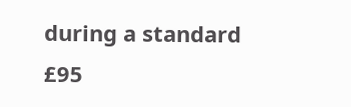during a standard £95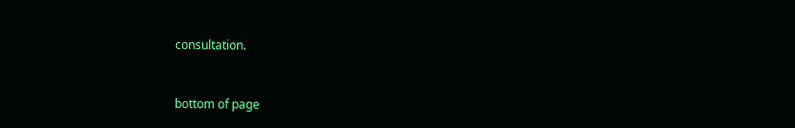consultation.


bottom of page